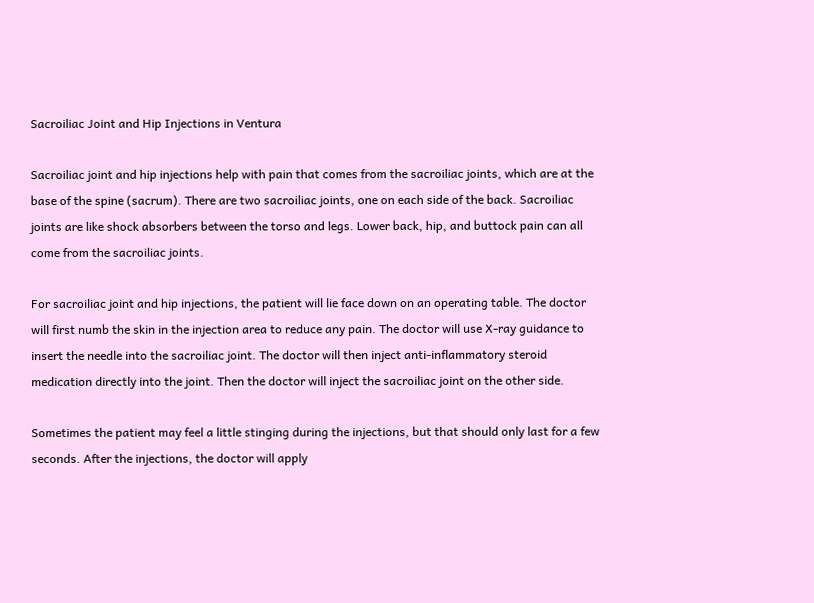Sacroiliac Joint and Hip Injections in Ventura

Sacroiliac joint and hip injections help with pain that comes from the sacroiliac joints, which are at the base of the spine (sacrum). There are two sacroiliac joints, one on each side of the back. Sacroiliac joints are like shock absorbers between the torso and legs. Lower back, hip, and buttock pain can all come from the sacroiliac joints.

For sacroiliac joint and hip injections, the patient will lie face down on an operating table. The doctor will first numb the skin in the injection area to reduce any pain. The doctor will use X-ray guidance to insert the needle into the sacroiliac joint. The doctor will then inject anti-inflammatory steroid medication directly into the joint. Then the doctor will inject the sacroiliac joint on the other side.

Sometimes the patient may feel a little stinging during the injections, but that should only last for a few seconds. After the injections, the doctor will apply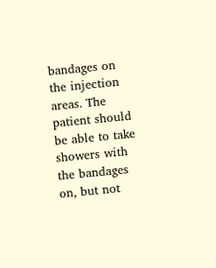bandages on the injection areas. The patient should be able to take showers with the bandages on, but not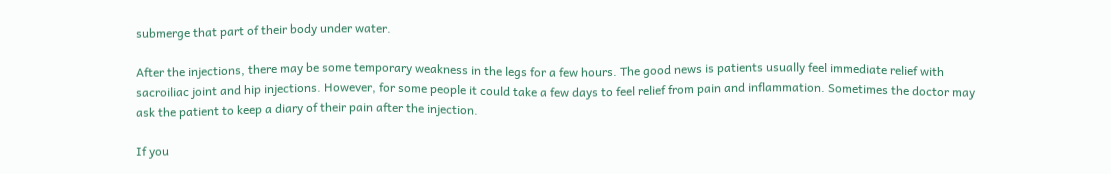submerge that part of their body under water.

After the injections, there may be some temporary weakness in the legs for a few hours. The good news is patients usually feel immediate relief with sacroiliac joint and hip injections. However, for some people it could take a few days to feel relief from pain and inflammation. Sometimes the doctor may ask the patient to keep a diary of their pain after the injection.

If you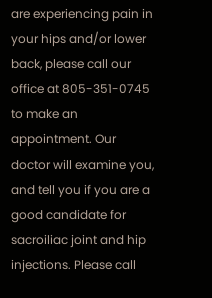are experiencing pain in your hips and/or lower back, please call our office at 805-351-0745 to make an appointment. Our doctor will examine you, and tell you if you are a good candidate for sacroiliac joint and hip injections. Please call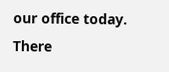our office today. There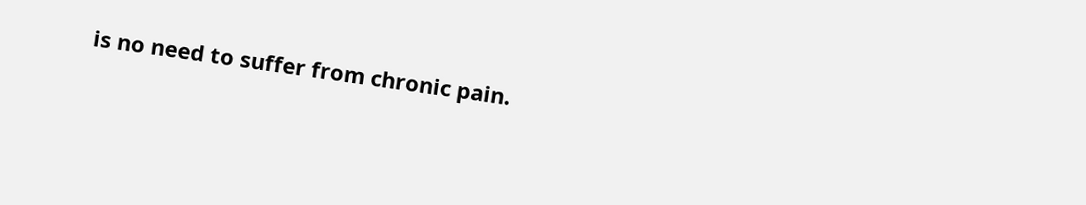is no need to suffer from chronic pain.